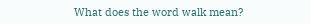What does the word walk mean?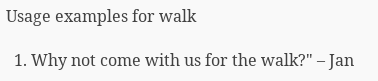Usage examples for walk

  1. Why not come with us for the walk?" – Jan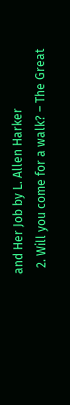and Her Job by L. Allen Harker
  2. Will you come for a walk? – The Great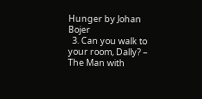Hunger by Johan Bojer
  3. Can you walk to your room, Dally? – The Man with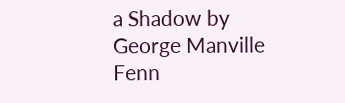a Shadow by George Manville Fenn